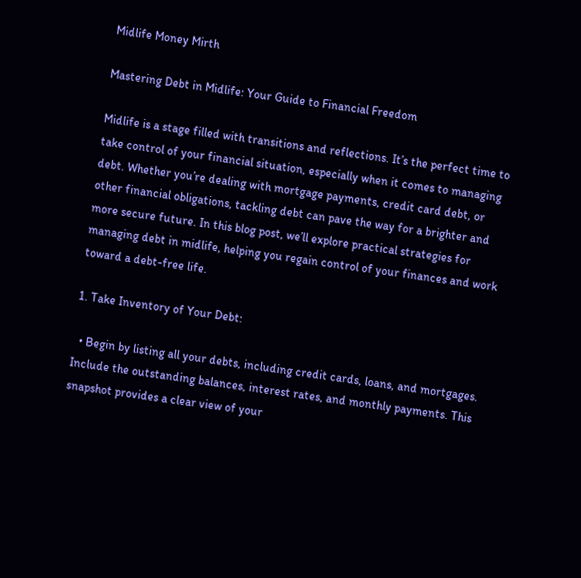Midlife Money Mirth

Mastering Debt in Midlife: Your Guide to Financial Freedom

Midlife is a stage filled with transitions and reflections. It’s the perfect time to take control of your financial situation, especially when it comes to managing debt. Whether you’re dealing with mortgage payments, credit card debt, or other financial obligations, tackling debt can pave the way for a brighter and more secure future. In this blog post, we’ll explore practical strategies for managing debt in midlife, helping you regain control of your finances and work toward a debt-free life.

1. Take Inventory of Your Debt:

  • Begin by listing all your debts, including credit cards, loans, and mortgages. Include the outstanding balances, interest rates, and monthly payments. This snapshot provides a clear view of your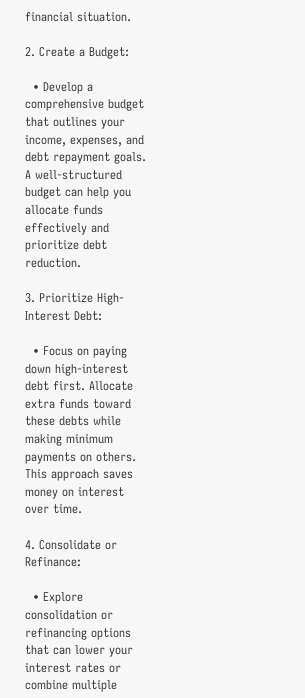financial situation.

2. Create a Budget:

  • Develop a comprehensive budget that outlines your income, expenses, and debt repayment goals. A well-structured budget can help you allocate funds effectively and prioritize debt reduction.

3. Prioritize High-Interest Debt:

  • Focus on paying down high-interest debt first. Allocate extra funds toward these debts while making minimum payments on others. This approach saves money on interest over time.

4. Consolidate or Refinance:

  • Explore consolidation or refinancing options that can lower your interest rates or combine multiple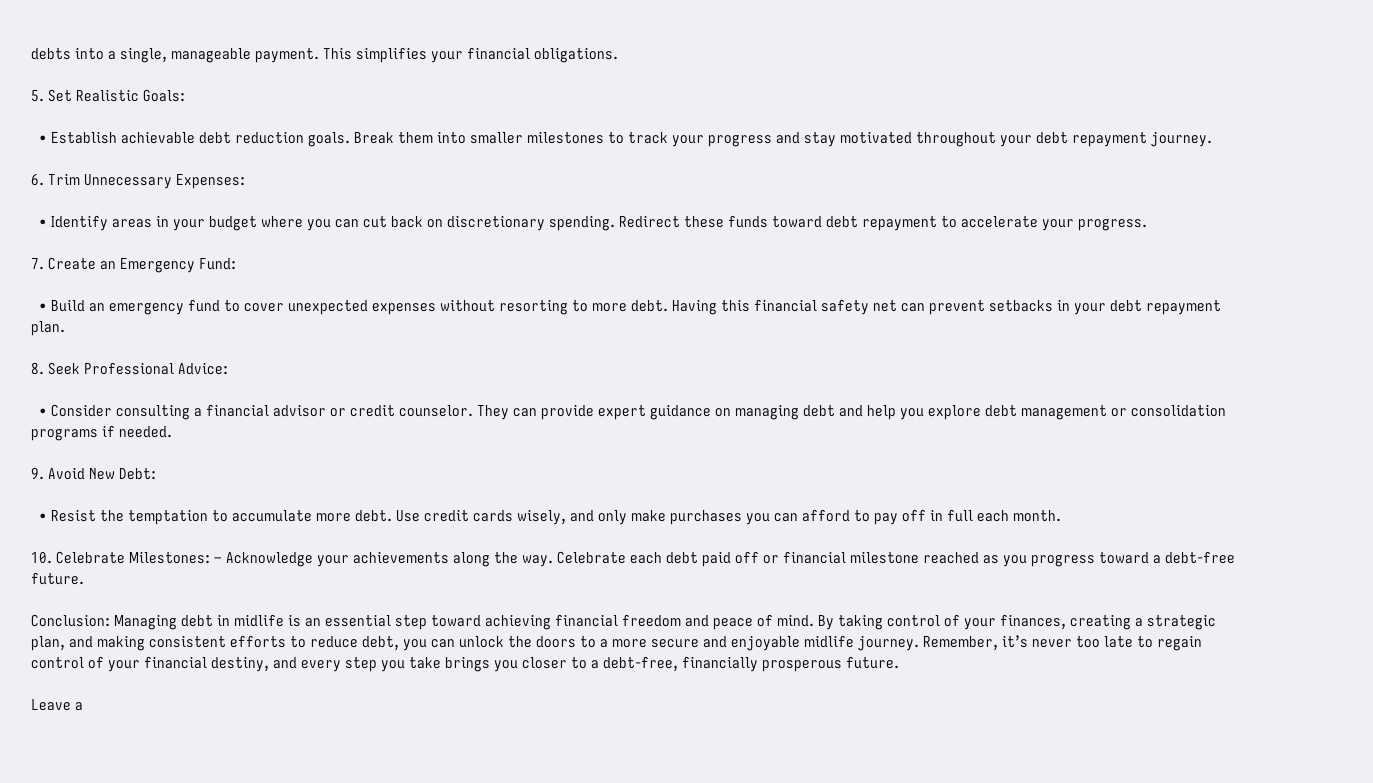debts into a single, manageable payment. This simplifies your financial obligations.

5. Set Realistic Goals:

  • Establish achievable debt reduction goals. Break them into smaller milestones to track your progress and stay motivated throughout your debt repayment journey.

6. Trim Unnecessary Expenses:

  • Identify areas in your budget where you can cut back on discretionary spending. Redirect these funds toward debt repayment to accelerate your progress.

7. Create an Emergency Fund:

  • Build an emergency fund to cover unexpected expenses without resorting to more debt. Having this financial safety net can prevent setbacks in your debt repayment plan.

8. Seek Professional Advice:

  • Consider consulting a financial advisor or credit counselor. They can provide expert guidance on managing debt and help you explore debt management or consolidation programs if needed.

9. Avoid New Debt:

  • Resist the temptation to accumulate more debt. Use credit cards wisely, and only make purchases you can afford to pay off in full each month.

10. Celebrate Milestones: – Acknowledge your achievements along the way. Celebrate each debt paid off or financial milestone reached as you progress toward a debt-free future.

Conclusion: Managing debt in midlife is an essential step toward achieving financial freedom and peace of mind. By taking control of your finances, creating a strategic plan, and making consistent efforts to reduce debt, you can unlock the doors to a more secure and enjoyable midlife journey. Remember, it’s never too late to regain control of your financial destiny, and every step you take brings you closer to a debt-free, financially prosperous future.

Leave a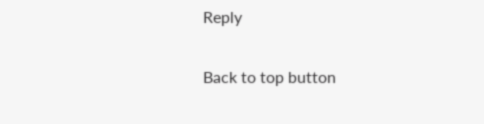Reply

Back to top button